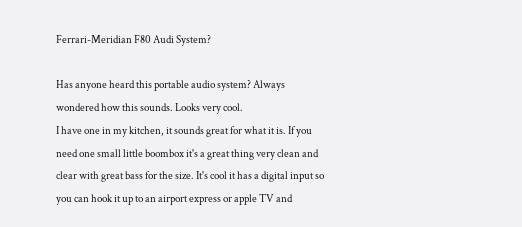Ferrari-Meridian F80 Audi System?

Has anyone heard this portable audio system? Always wondered how this sounds. Looks very cool.
I have one in my kitchen, it sounds great for what it is. If you need one small little boombox it's a great thing very clean and clear with great bass for the size. It's cool it has a digital input so you can hook it up to an airport express or apple TV and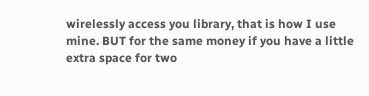wirelessly access you library, that is how I use mine. BUT for the same money if you have a little extra space for two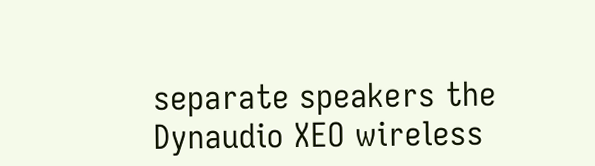separate speakers the Dynaudio XEO wireless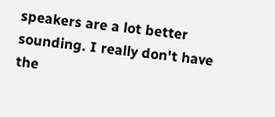speakers are a lot better sounding. I really don't have the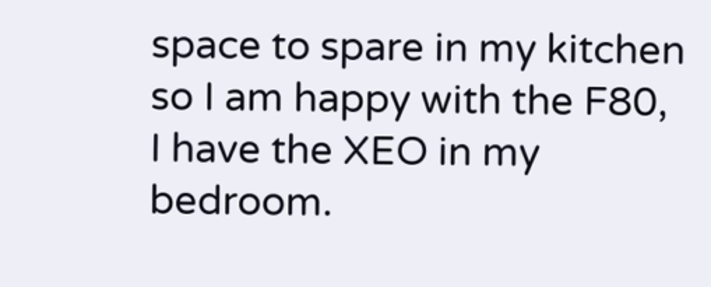space to spare in my kitchen so I am happy with the F80, I have the XEO in my bedroom.